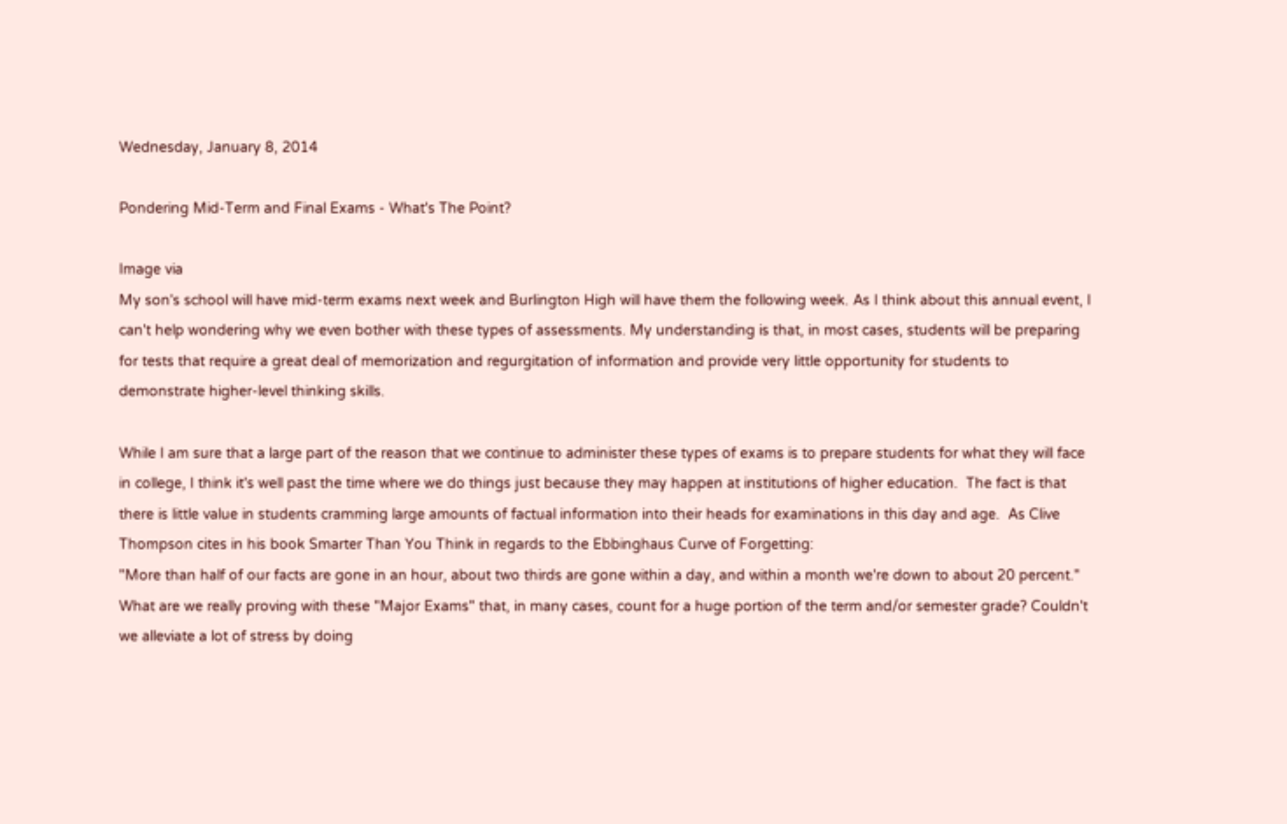Wednesday, January 8, 2014

Pondering Mid-Term and Final Exams - What's The Point?

Image via
My son's school will have mid-term exams next week and Burlington High will have them the following week. As I think about this annual event, I can't help wondering why we even bother with these types of assessments. My understanding is that, in most cases, students will be preparing for tests that require a great deal of memorization and regurgitation of information and provide very little opportunity for students to demonstrate higher-level thinking skills.

While I am sure that a large part of the reason that we continue to administer these types of exams is to prepare students for what they will face in college, I think it's well past the time where we do things just because they may happen at institutions of higher education.  The fact is that there is little value in students cramming large amounts of factual information into their heads for examinations in this day and age.  As Clive Thompson cites in his book Smarter Than You Think in regards to the Ebbinghaus Curve of Forgetting:
"More than half of our facts are gone in an hour, about two thirds are gone within a day, and within a month we're down to about 20 percent."
What are we really proving with these "Major Exams" that, in many cases, count for a huge portion of the term and/or semester grade? Couldn't we alleviate a lot of stress by doing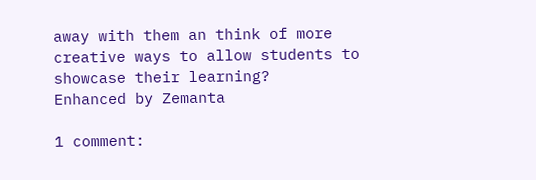away with them an think of more creative ways to allow students to showcase their learning?
Enhanced by Zemanta

1 comment: